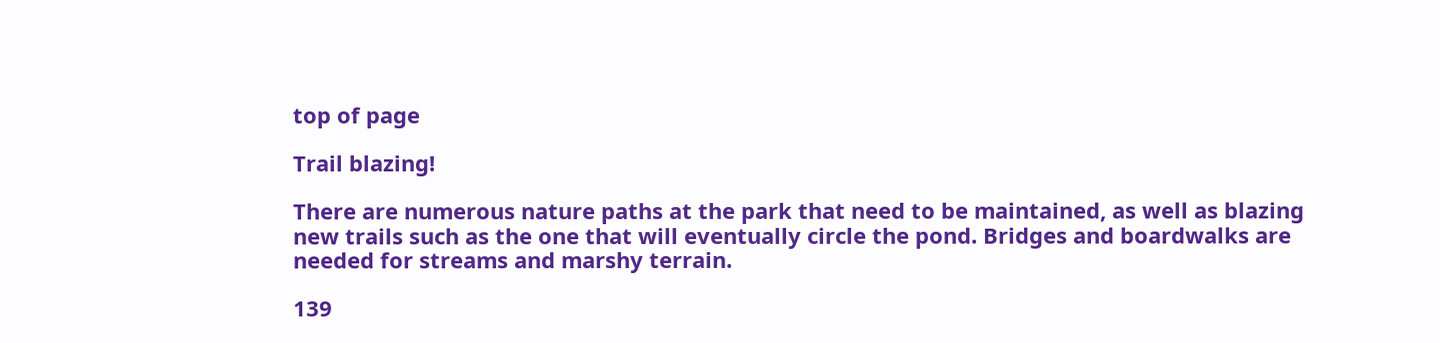top of page

Trail blazing!

There are numerous nature paths at the park that need to be maintained, as well as blazing new trails such as the one that will eventually circle the pond. Bridges and boardwalks are needed for streams and marshy terrain.

139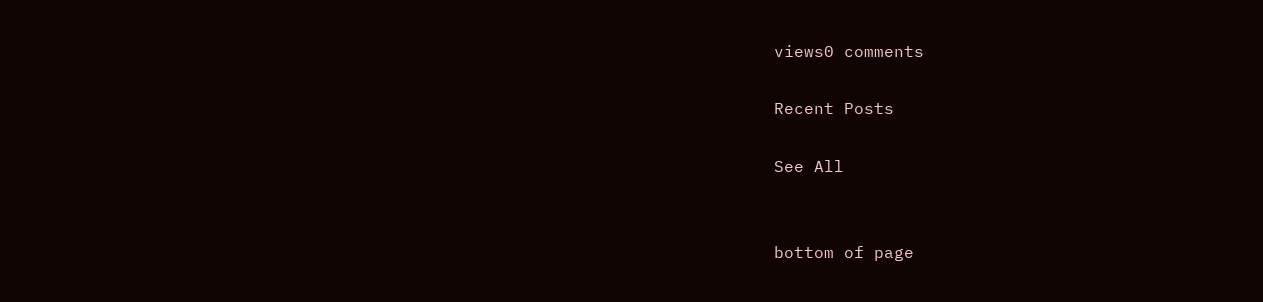views0 comments

Recent Posts

See All


bottom of page